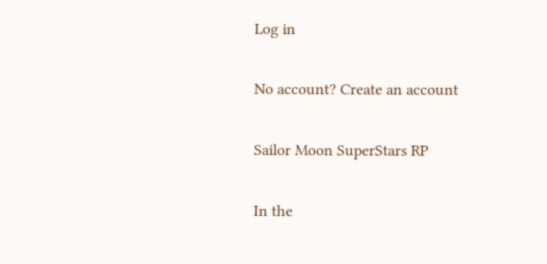Log in

No account? Create an account

Sailor Moon SuperStars RP

In the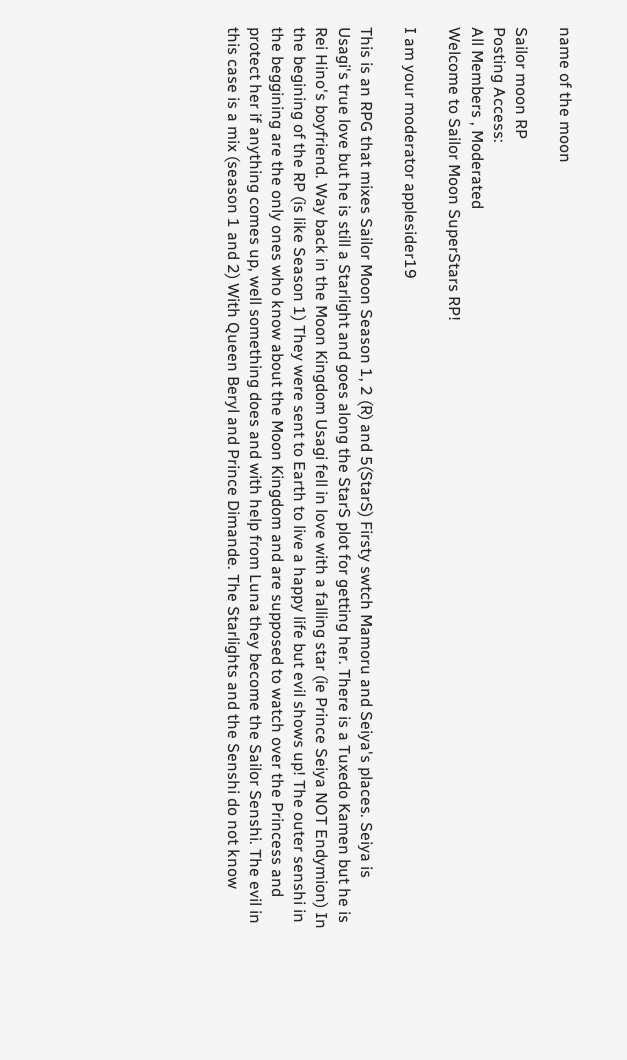name of the moon

Sailor moon RP
Posting Access:
All Members , Moderated
Welcome to Sailor Moon SuperStars RP!

I am your moderator applesider19

This is an RPG that mixes Sailor Moon Season 1, 2 (R) and 5(StarS) Firsty swtch Mamoru and Seiya's places. Seiya is Usagi's true love but he is still a Starlight and goes along the StarS plot for getting her. There is a Tuxedo Kamen but he is Rei Hino's boyfriend. Way back in the Moon Kingdom Usagi fell in love with a falling star (ie Prince Seiya NOT Endymion) In the begining of the RP (is like Season 1) They were sent to Earth to live a happy life but evil shows up! The outer senshi in the beggining are the only ones who know about the Moon Kingdom and are supposed to watch over the Princess and protect her if anything comes up, well something does and with help from Luna they become the Sailor Senshi. The evil in this case is a mix (season 1 and 2) With Queen Beryl and Prince Dimande. The Starlights and the Senshi do not know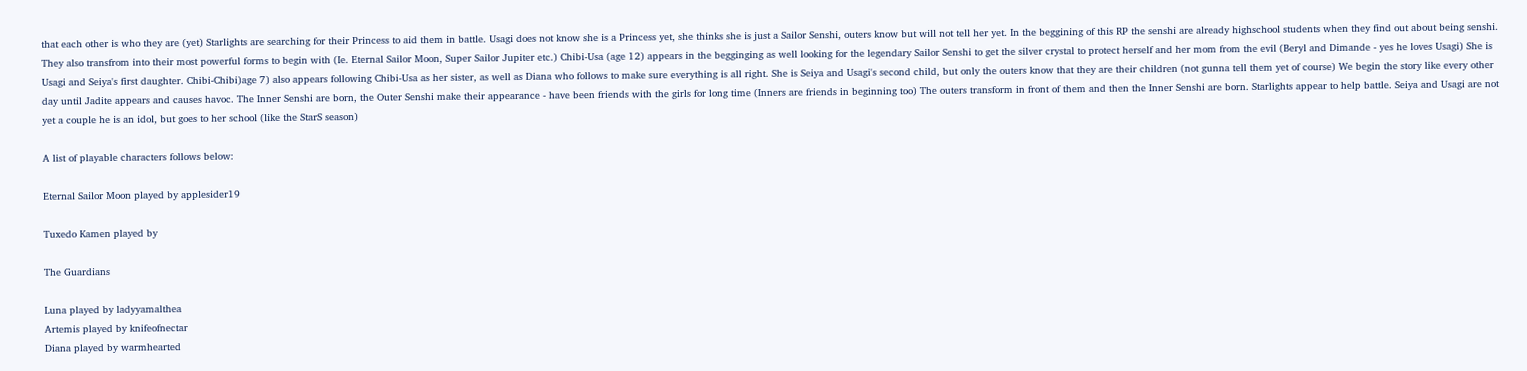that each other is who they are (yet) Starlights are searching for their Princess to aid them in battle. Usagi does not know she is a Princess yet, she thinks she is just a Sailor Senshi, outers know but will not tell her yet. In the beggining of this RP the senshi are already highschool students when they find out about being senshi. They also transfrom into their most powerful forms to begin with (Ie. Eternal Sailor Moon, Super Sailor Jupiter etc.) Chibi-Usa (age 12) appears in the begginging as well looking for the legendary Sailor Senshi to get the silver crystal to protect herself and her mom from the evil (Beryl and Dimande - yes he loves Usagi) She is Usagi and Seiya's first daughter. Chibi-Chibi)age 7) also appears following Chibi-Usa as her sister, as well as Diana who follows to make sure everything is all right. She is Seiya and Usagi's second child, but only the outers know that they are their children (not gunna tell them yet of course) We begin the story like every other day until Jadite appears and causes havoc. The Inner Senshi are born, the Outer Senshi make their appearance - have been friends with the girls for long time (Inners are friends in beginning too) The outers transform in front of them and then the Inner Senshi are born. Starlights appear to help battle. Seiya and Usagi are not yet a couple he is an idol, but goes to her school (like the StarS season)

A list of playable characters follows below:

Eternal Sailor Moon played by applesider19

Tuxedo Kamen played by

The Guardians

Luna played by ladyyamalthea
Artemis played by knifeofnectar
Diana played by warmhearted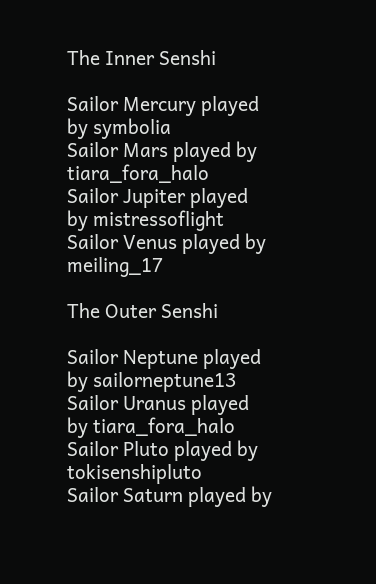The Inner Senshi

Sailor Mercury played by symbolia
Sailor Mars played by tiara_fora_halo
Sailor Jupiter played by mistressoflight
Sailor Venus played by meiling_17

The Outer Senshi

Sailor Neptune played by sailorneptune13
Sailor Uranus played by tiara_fora_halo
Sailor Pluto played by tokisenshipluto
Sailor Saturn played by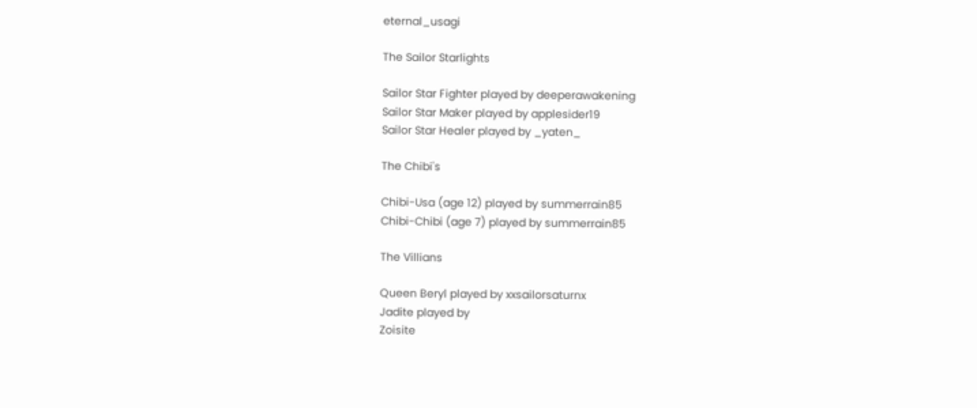eternal_usagi

The Sailor Starlights

Sailor Star Fighter played by deeperawakening
Sailor Star Maker played by applesider19
Sailor Star Healer played by _yaten_

The Chibi's

Chibi-Usa (age 12) played by summerrain85
Chibi-Chibi (age 7) played by summerrain85

The Villians

Queen Beryl played by xxsailorsaturnx
Jadite played by
Zoisite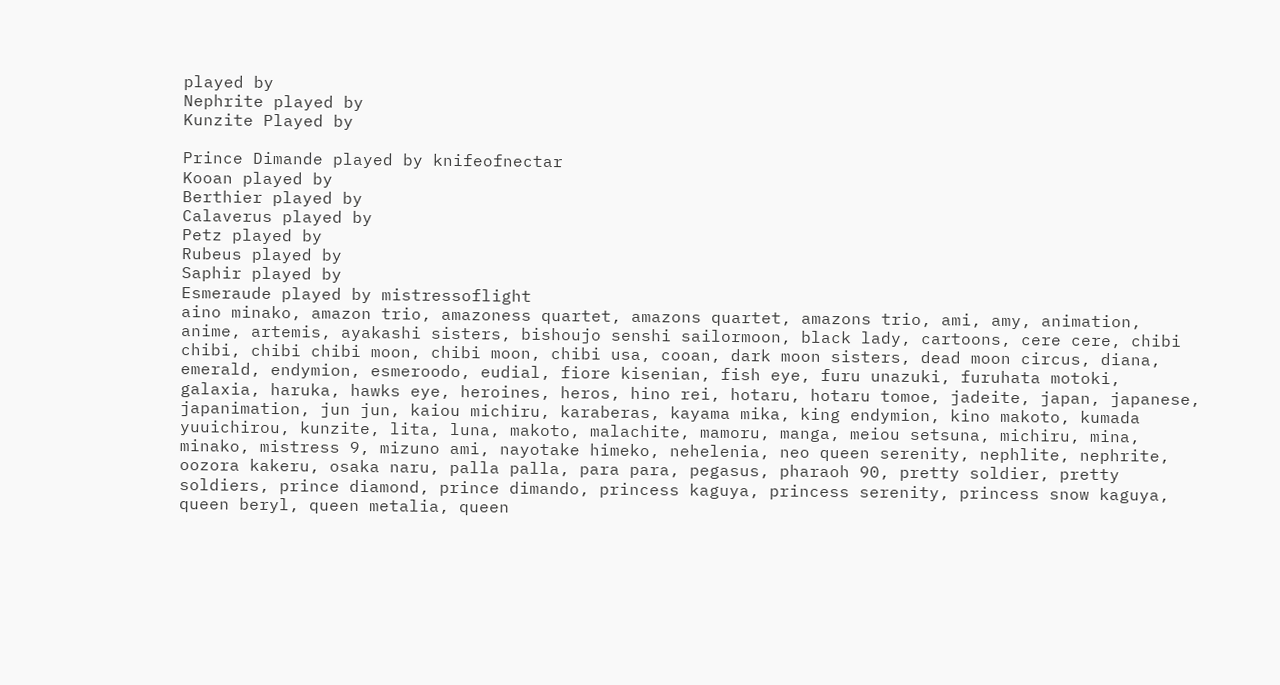played by
Nephrite played by
Kunzite Played by

Prince Dimande played by knifeofnectar
Kooan played by
Berthier played by
Calaverus played by
Petz played by
Rubeus played by
Saphir played by
Esmeraude played by mistressoflight
aino minako, amazon trio, amazoness quartet, amazons quartet, amazons trio, ami, amy, animation, anime, artemis, ayakashi sisters, bishoujo senshi sailormoon, black lady, cartoons, cere cere, chibi chibi, chibi chibi moon, chibi moon, chibi usa, cooan, dark moon sisters, dead moon circus, diana, emerald, endymion, esmeroodo, eudial, fiore kisenian, fish eye, furu unazuki, furuhata motoki, galaxia, haruka, hawks eye, heroines, heros, hino rei, hotaru, hotaru tomoe, jadeite, japan, japanese, japanimation, jun jun, kaiou michiru, karaberas, kayama mika, king endymion, kino makoto, kumada yuuichirou, kunzite, lita, luna, makoto, malachite, mamoru, manga, meiou setsuna, michiru, mina, minako, mistress 9, mizuno ami, nayotake himeko, nehelenia, neo queen serenity, nephlite, nephrite, oozora kakeru, osaka naru, palla palla, para para, pegasus, pharaoh 90, pretty soldier, pretty soldiers, prince diamond, prince dimando, princess kaguya, princess serenity, princess snow kaguya, queen beryl, queen metalia, queen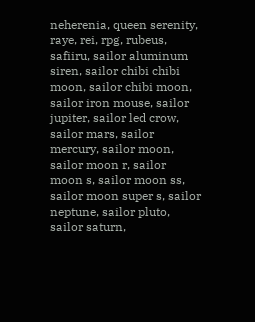neherenia, queen serenity, raye, rei, rpg, rubeus, safiiru, sailor aluminum siren, sailor chibi chibi moon, sailor chibi moon, sailor iron mouse, sailor jupiter, sailor led crow, sailor mars, sailor mercury, sailor moon, sailor moon r, sailor moon s, sailor moon ss, sailor moon super s, sailor neptune, sailor pluto, sailor saturn,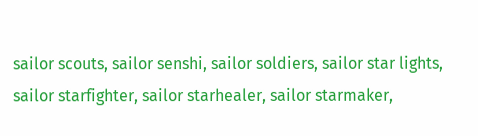sailor scouts, sailor senshi, sailor soldiers, sailor star lights, sailor starfighter, sailor starhealer, sailor starmaker,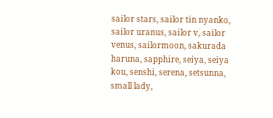sailor stars, sailor tin nyanko, sailor uranus, sailor v, sailor venus, sailormoon, sakurada haruna, sapphire, seiya, seiya kou, senshi, serena, setsunna, small lady,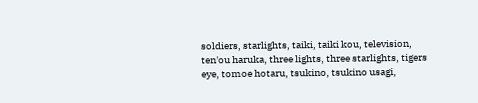soldiers, starlights, taiki, taiki kou, television, ten'ou haruka, three lights, three starlights, tigers eye, tomoe hotaru, tsukino, tsukino usagi,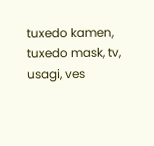tuxedo kamen, tuxedo mask, tv, usagi, ves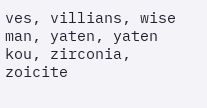ves, villians, wise man, yaten, yaten kou, zirconia, zoicite